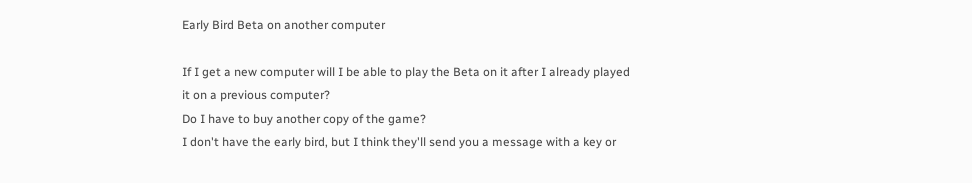Early Bird Beta on another computer

If I get a new computer will I be able to play the Beta on it after I already played it on a previous computer?
Do I have to buy another copy of the game?
I don't have the early bird, but I think they'll send you a message with a key or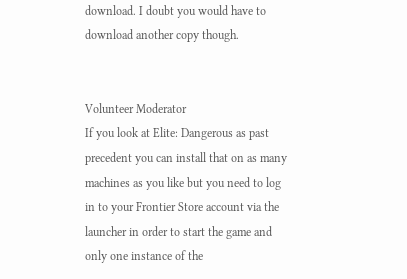download. I doubt you would have to download another copy though.


Volunteer Moderator
If you look at Elite: Dangerous as past precedent you can install that on as many machines as you like but you need to log in to your Frontier Store account via the launcher in order to start the game and only one instance of the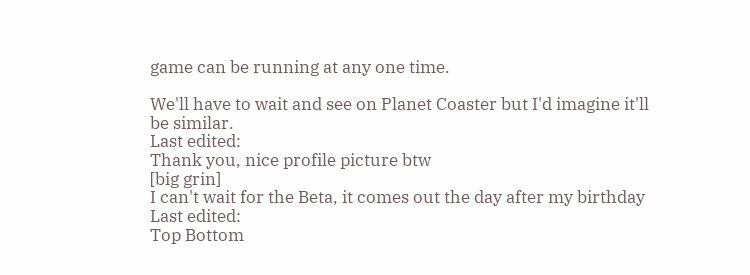game can be running at any one time.

We'll have to wait and see on Planet Coaster but I'd imagine it'll be similar.
Last edited:
Thank you, nice profile picture btw
[big grin]
I can't wait for the Beta, it comes out the day after my birthday
Last edited:
Top Bottom